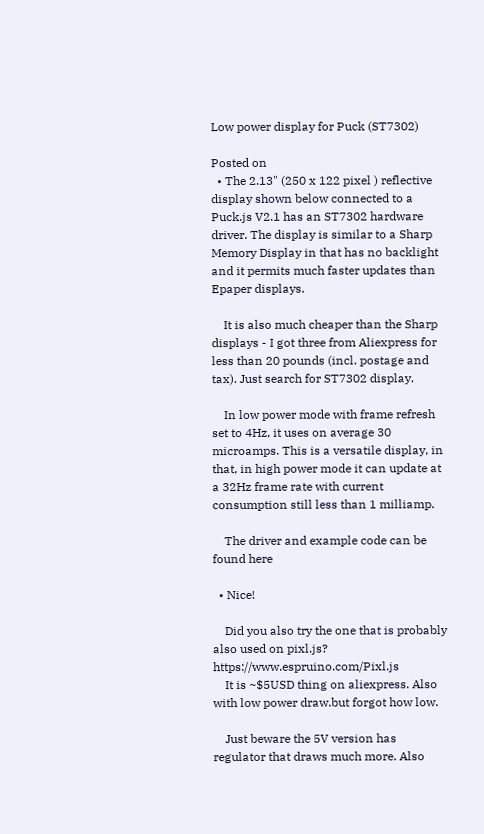Low power display for Puck (ST7302)

Posted on
  • The 2.13" (250 x 122 pixel ) reflective display shown below connected to a Puck.js V2.1 has an ST7302 hardware driver. The display is similar to a Sharp Memory Display in that has no backlight and it permits much faster updates than Epaper displays.

    It is also much cheaper than the Sharp displays - I got three from Aliexpress for less than 20 pounds (incl. postage and tax). Just search for ST7302 display.

    In low power mode with frame refresh set to 4Hz, it uses on average 30 microamps. This is a versatile display, in that, in high power mode it can update at a 32Hz frame rate with current consumption still less than 1 milliamp.

    The driver and example code can be found here

  • Nice!

    Did you also try the one that is probably also used on pixl.js? https://www.espruino.com/Pixl.js
    It is ~$5USD thing on aliexpress. Also with low power draw.but forgot how low.

    Just beware the 5V version has regulator that draws much more. Also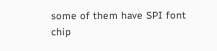some of them have SPI font chip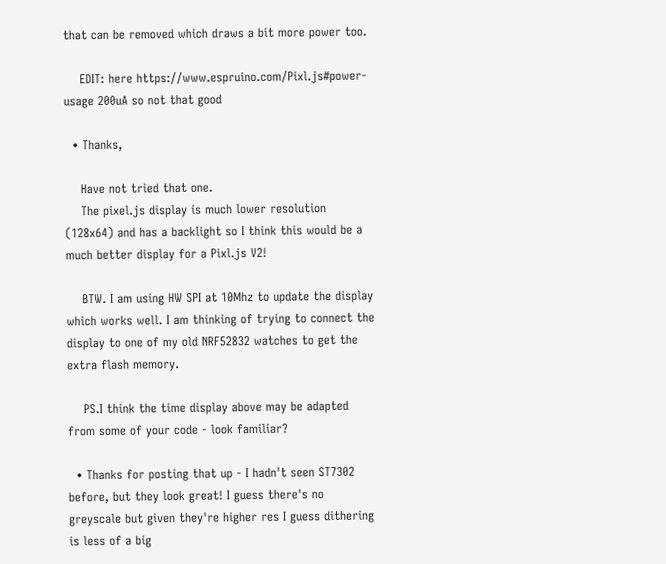that can be removed which draws a bit more power too.

    EDIT: here https://www.espruino.com/Pixl.js#power-usage 200uA so not that good

  • Thanks,

    Have not tried that one.
    The pixel.js display is much lower resolution (128x64) and has a backlight so I think this would be a much better display for a Pixl.js V2!

    BTW. I am using HW SPI at 10Mhz to update the display which works well. I am thinking of trying to connect the display to one of my old NRF52832 watches to get the extra flash memory.

    PS.I think the time display above may be adapted from some of your code - look familiar?

  • Thanks for posting that up - I hadn't seen ST7302 before, but they look great! I guess there's no greyscale but given they're higher res I guess dithering is less of a big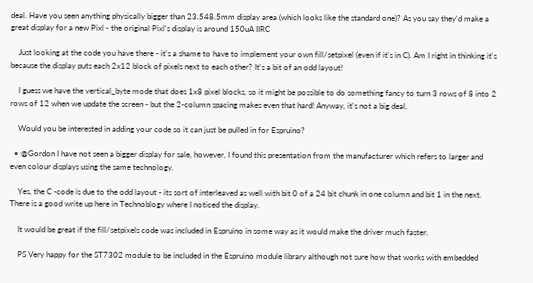deal. Have you seen anything physically bigger than 23.548.5mm display area (which looks like the standard one)? As you say they'd make a great display for a new Pixl - the original Pixl's display is around 150uA IIRC

    Just looking at the code you have there - it's a shame to have to implement your own fill/setpixel (even if it's in C). Am I right in thinking it's because the display puts each 2x12 block of pixels next to each other? It's a bit of an odd layout!

    I guess we have the vertical_byte mode that does 1x8 pixel blocks, so it might be possible to do something fancy to turn 3 rows of 8 into 2 rows of 12 when we update the screen - but the 2-column spacing makes even that hard! Anyway, it's not a big deal.

    Would you be interested in adding your code so it can just be pulled in for Espruino?

  • @Gordon I have not seen a bigger display for sale, however, I found this presentation from the manufacturer which refers to larger and even colour displays using the same technology.

    Yes, the C -code is due to the odd layout - its sort of interleaved as well with bit 0 of a 24 bit chunk in one column and bit 1 in the next. There is a good write up here in Technoblogy where I noticed the display.

    It would be great if the fill/setpixels code was included in Espruino in some way as it would make the driver much faster.

    PS Very happy for the ST7302 module to be included in the Espruino module library although not sure how that works with embedded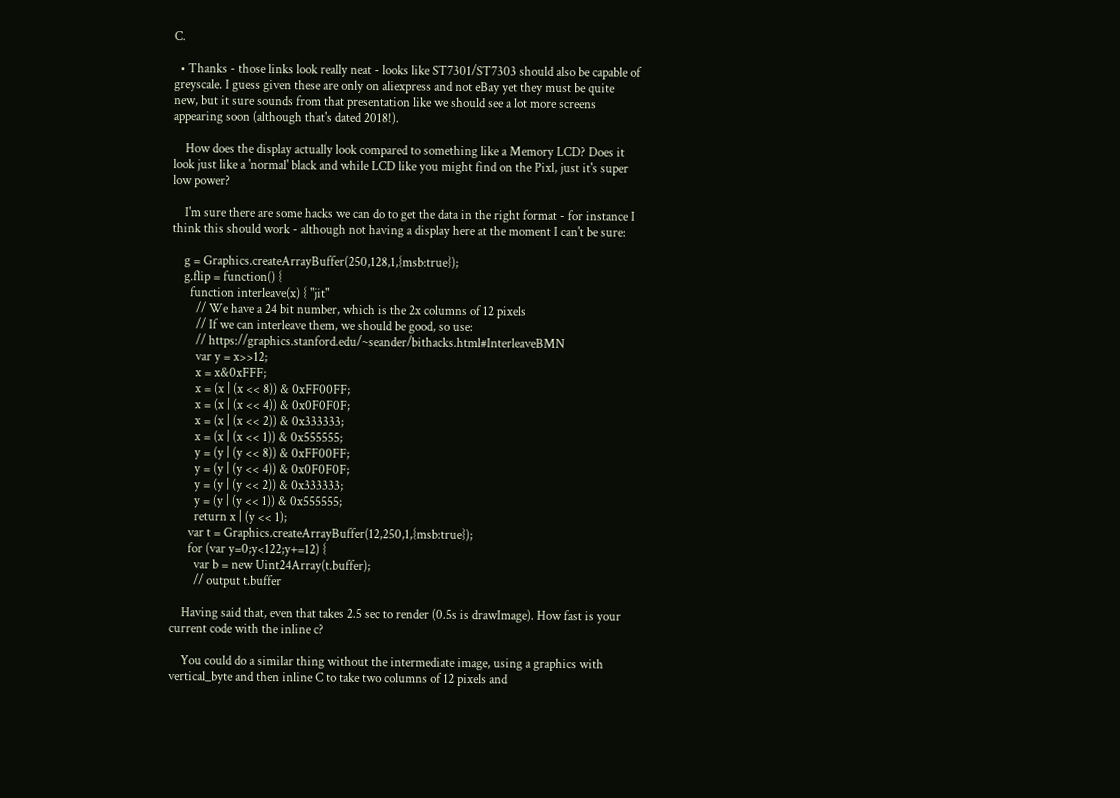C.

  • Thanks - those links look really neat - looks like ST7301/ST7303 should also be capable of greyscale. I guess given these are only on aliexpress and not eBay yet they must be quite new, but it sure sounds from that presentation like we should see a lot more screens appearing soon (although that's dated 2018!).

    How does the display actually look compared to something like a Memory LCD? Does it look just like a 'normal' black and while LCD like you might find on the Pixl, just it's super low power?

    I'm sure there are some hacks we can do to get the data in the right format - for instance I think this should work - although not having a display here at the moment I can't be sure:

    g = Graphics.createArrayBuffer(250,128,1,{msb:true});
    g.flip = function() {
      function interleave(x) { "jit"
        // We have a 24 bit number, which is the 2x columns of 12 pixels
        // If we can interleave them, we should be good, so use:
        // https://graphics.stanford.edu/~seander/bithacks.html#InterleaveBMN
        var y = x>>12;
        x = x&0xFFF;
        x = (x | (x << 8)) & 0xFF00FF;
        x = (x | (x << 4)) & 0x0F0F0F;
        x = (x | (x << 2)) & 0x333333;
        x = (x | (x << 1)) & 0x555555;
        y = (y | (y << 8)) & 0xFF00FF;
        y = (y | (y << 4)) & 0x0F0F0F;
        y = (y | (y << 2)) & 0x333333;
        y = (y | (y << 1)) & 0x555555;
        return x | (y << 1);
      var t = Graphics.createArrayBuffer(12,250,1,{msb:true});
      for (var y=0;y<122;y+=12) {
        var b = new Uint24Array(t.buffer);
        // output t.buffer

    Having said that, even that takes 2.5 sec to render (0.5s is drawImage). How fast is your current code with the inline c?

    You could do a similar thing without the intermediate image, using a graphics with vertical_byte and then inline C to take two columns of 12 pixels and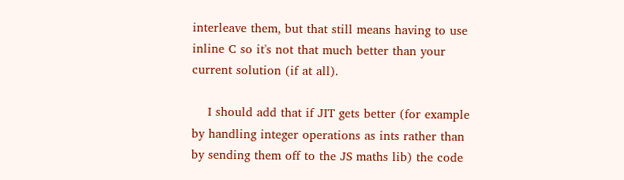interleave them, but that still means having to use inline C so it's not that much better than your current solution (if at all).

    I should add that if JIT gets better (for example by handling integer operations as ints rather than by sending them off to the JS maths lib) the code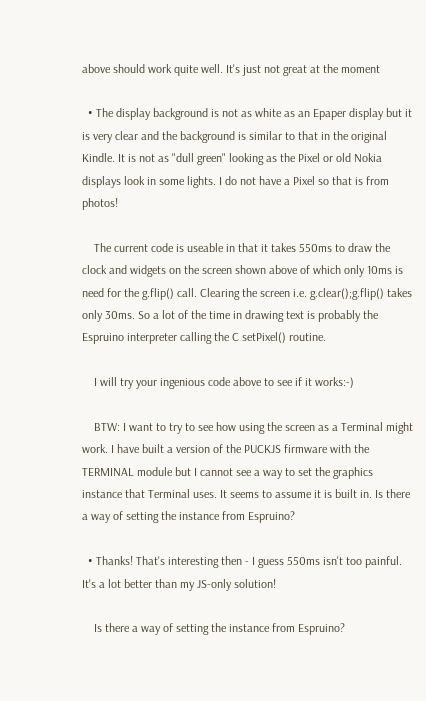above should work quite well. It's just not great at the moment

  • The display background is not as white as an Epaper display but it is very clear and the background is similar to that in the original Kindle. It is not as "dull green" looking as the Pixel or old Nokia displays look in some lights. I do not have a Pixel so that is from photos!

    The current code is useable in that it takes 550ms to draw the clock and widgets on the screen shown above of which only 10ms is need for the g.flip() call. Clearing the screen i.e. g.clear();g.flip() takes only 30ms. So a lot of the time in drawing text is probably the Espruino interpreter calling the C setPixel() routine.

    I will try your ingenious code above to see if it works:-)

    BTW: I want to try to see how using the screen as a Terminal might work. I have built a version of the PUCKJS firmware with the TERMINAL module but I cannot see a way to set the graphics instance that Terminal uses. It seems to assume it is built in. Is there a way of setting the instance from Espruino?

  • Thanks! That's interesting then - I guess 550ms isn't too painful. It's a lot better than my JS-only solution!

    Is there a way of setting the instance from Espruino?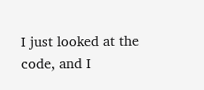I just looked at the code, and I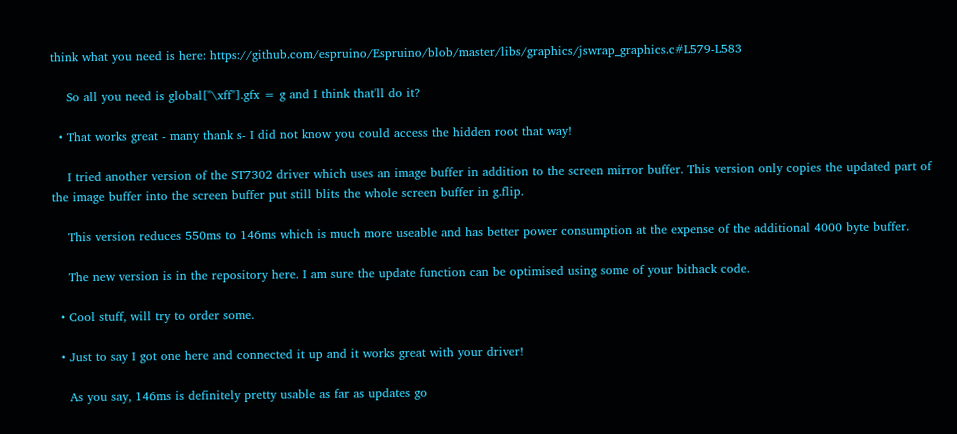think what you need is here: https://github.com/espruino/Espruino/blob/master/libs/graphics/jswrap_graphics.c#L579-L583

    So all you need is global["\xff"].gfx = g and I think that'll do it?

  • That works great - many thank s- I did not know you could access the hidden root that way!

    I tried another version of the ST7302 driver which uses an image buffer in addition to the screen mirror buffer. This version only copies the updated part of the image buffer into the screen buffer put still blits the whole screen buffer in g.flip.

    This version reduces 550ms to 146ms which is much more useable and has better power consumption at the expense of the additional 4000 byte buffer.

    The new version is in the repository here. I am sure the update function can be optimised using some of your bithack code.

  • Cool stuff, will try to order some.

  • Just to say I got one here and connected it up and it works great with your driver!

    As you say, 146ms is definitely pretty usable as far as updates go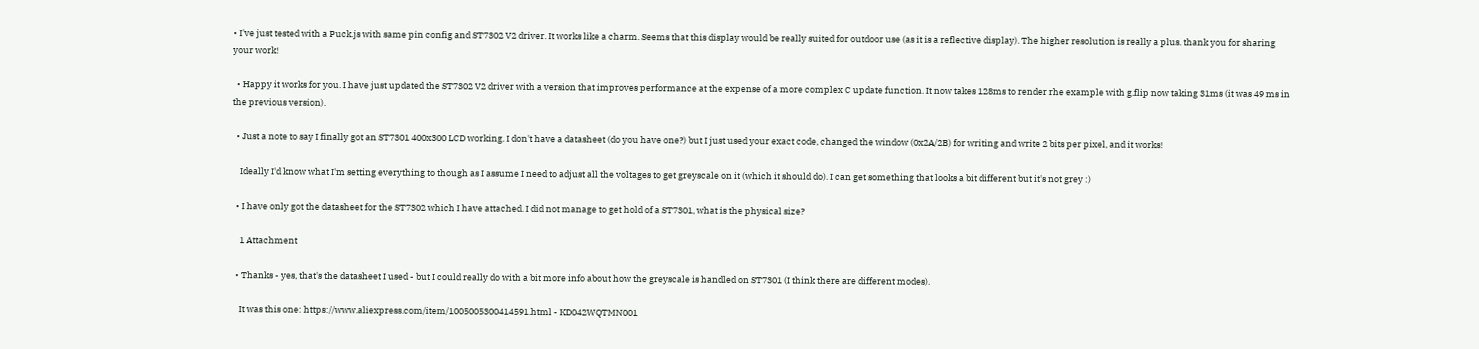• I've just tested with a Puck.js with same pin config and ST7302 V2 driver. It works like a charm. Seems that this display would be really suited for outdoor use (as it is a reflective display). The higher resolution is really a plus. thank you for sharing your work!

  • Happy it works for you. I have just updated the ST7302 V2 driver with a version that improves performance at the expense of a more complex C update function. It now takes 128ms to render rhe example with g.flip now taking 31ms (it was 49 ms in the previous version).

  • Just a note to say I finally got an ST7301 400x300 LCD working. I don't have a datasheet (do you have one?) but I just used your exact code, changed the window (0x2A/2B) for writing and write 2 bits per pixel, and it works!

    Ideally I'd know what I'm setting everything to though as I assume I need to adjust all the voltages to get greyscale on it (which it should do). I can get something that looks a bit different but it's not grey :)

  • I have only got the datasheet for the ST7302 which I have attached. I did not manage to get hold of a ST7301, what is the physical size?

    1 Attachment

  • Thanks - yes, that's the datasheet I used - but I could really do with a bit more info about how the greyscale is handled on ST7301 (I think there are different modes).

    It was this one: https://www.aliexpress.com/item/1005005300414591.html - KD042WQTMN001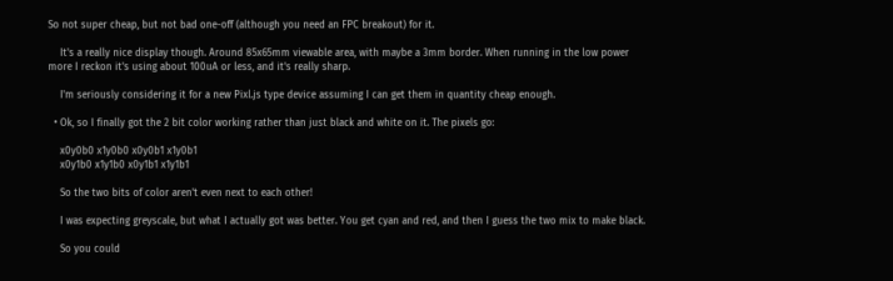So not super cheap, but not bad one-off (although you need an FPC breakout) for it.

    It's a really nice display though. Around 85x65mm viewable area, with maybe a 3mm border. When running in the low power more I reckon it's using about 100uA or less, and it's really sharp.

    I'm seriously considering it for a new Pixl.js type device assuming I can get them in quantity cheap enough.

  • Ok, so I finally got the 2 bit color working rather than just black and white on it. The pixels go:

    x0y0b0 x1y0b0 x0y0b1 x1y0b1
    x0y1b0 x1y1b0 x0y1b1 x1y1b1

    So the two bits of color aren't even next to each other!

    I was expecting greyscale, but what I actually got was better. You get cyan and red, and then I guess the two mix to make black.

    So you could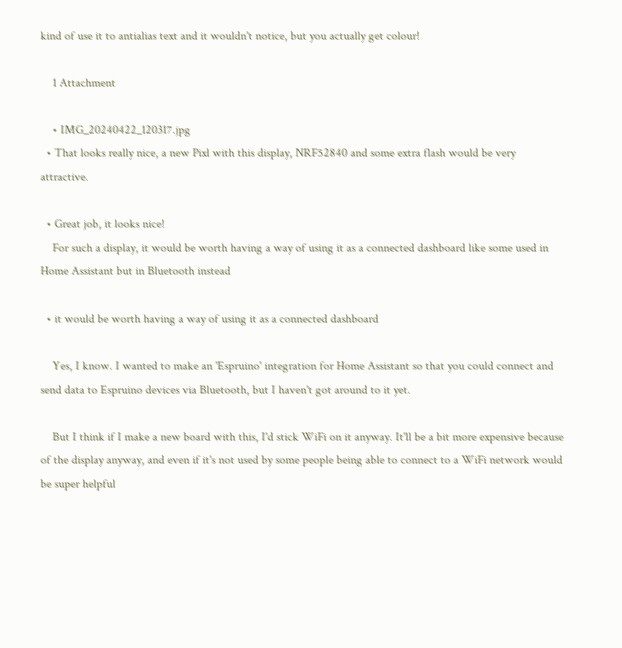kind of use it to antialias text and it wouldn't notice, but you actually get colour!

    1 Attachment

    • IMG_20240422_120317.jpg
  • That looks really nice, a new Pixl with this display, NRF52840 and some extra flash would be very attractive.

  • Great job, it looks nice!
    For such a display, it would be worth having a way of using it as a connected dashboard like some used in Home Assistant but in Bluetooth instead

  • it would be worth having a way of using it as a connected dashboard

    Yes, I know. I wanted to make an 'Espruino' integration for Home Assistant so that you could connect and send data to Espruino devices via Bluetooth, but I haven't got around to it yet.

    But I think if I make a new board with this, I'd stick WiFi on it anyway. It'll be a bit more expensive because of the display anyway, and even if it's not used by some people being able to connect to a WiFi network would be super helpful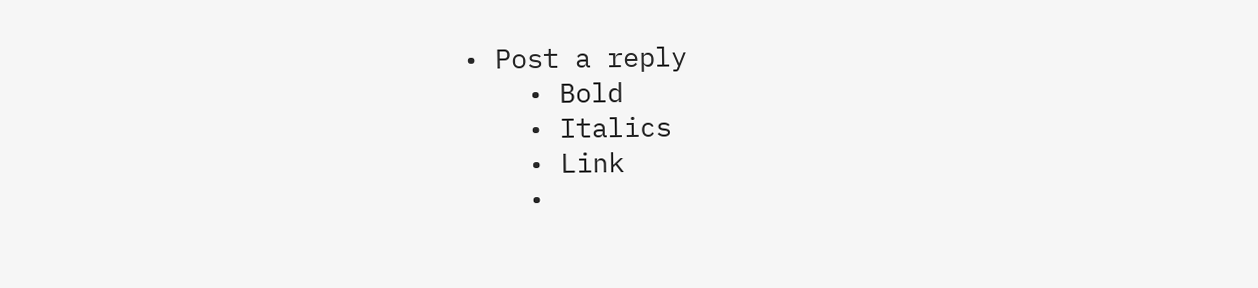• Post a reply
    • Bold
    • Italics
    • Link
    •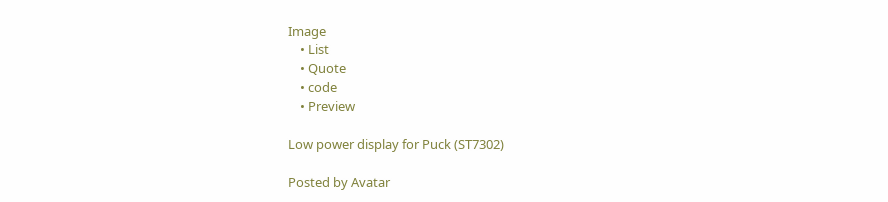Image
    • List
    • Quote
    • code
    • Preview

Low power display for Puck (ST7302)

Posted by Avatar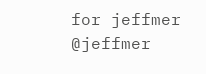for jeffmer @jeffmer